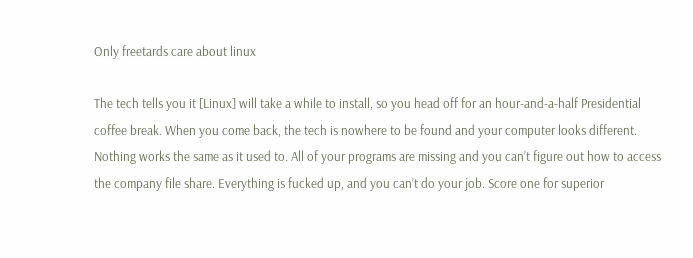Only freetards care about linux

The tech tells you it [Linux] will take a while to install, so you head off for an hour-and-a-half Presidential coffee break. When you come back, the tech is nowhere to be found and your computer looks different. Nothing works the same as it used to. All of your programs are missing and you can’t figure out how to access the company file share. Everything is fucked up, and you can’t do your job. Score one for superior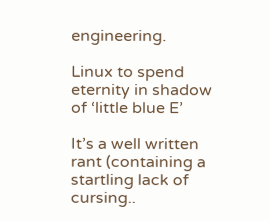engineering.

Linux to spend eternity in shadow of ‘little blue E’

It’s a well written rant (containing a startling lack of cursing..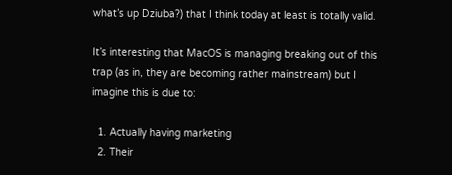what’s up Dziuba?) that I think today at least is totally valid.

It’s interesting that MacOS is managing breaking out of this trap (as in, they are becoming rather mainstream) but I imagine this is due to:

  1. Actually having marketing
  2. Their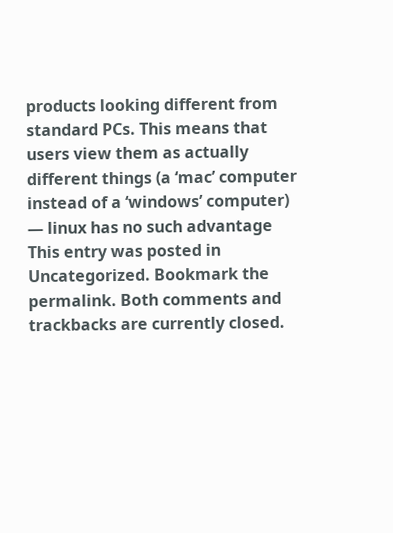products looking different from standard PCs. This means that users view them as actually different things (a ‘mac’ computer instead of a ‘windows’ computer) — linux has no such advantage
This entry was posted in Uncategorized. Bookmark the permalink. Both comments and trackbacks are currently closed.